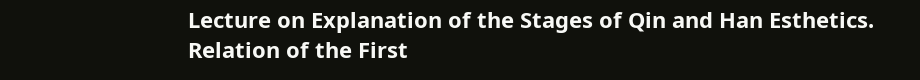Lecture on Explanation of the Stages of Qin and Han Esthetics. Relation of the First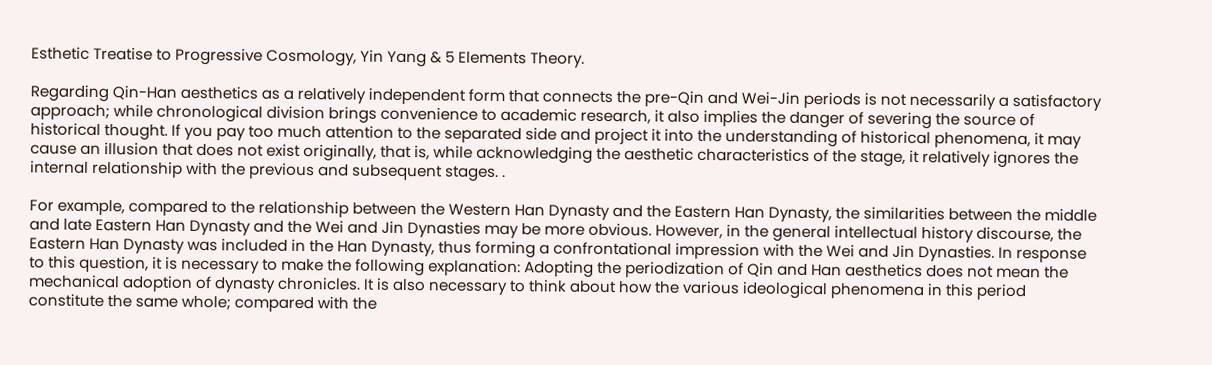Esthetic Treatise to Progressive Cosmology, Yin Yang & 5 Elements Theory.

Regarding Qin-Han aesthetics as a relatively independent form that connects the pre-Qin and Wei-Jin periods is not necessarily a satisfactory approach; while chronological division brings convenience to academic research, it also implies the danger of severing the source of historical thought. If you pay too much attention to the separated side and project it into the understanding of historical phenomena, it may cause an illusion that does not exist originally, that is, while acknowledging the aesthetic characteristics of the stage, it relatively ignores the internal relationship with the previous and subsequent stages. .

For example, compared to the relationship between the Western Han Dynasty and the Eastern Han Dynasty, the similarities between the middle and late Eastern Han Dynasty and the Wei and Jin Dynasties may be more obvious. However, in the general intellectual history discourse, the Eastern Han Dynasty was included in the Han Dynasty, thus forming a confrontational impression with the Wei and Jin Dynasties. In response to this question, it is necessary to make the following explanation: Adopting the periodization of Qin and Han aesthetics does not mean the mechanical adoption of dynasty chronicles. It is also necessary to think about how the various ideological phenomena in this period constitute the same whole; compared with the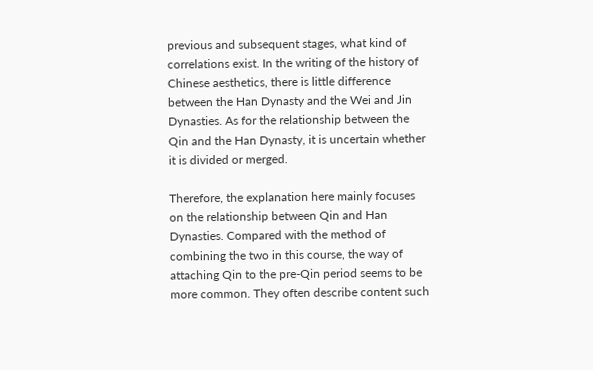previous and subsequent stages, what kind of correlations exist. In the writing of the history of Chinese aesthetics, there is little difference between the Han Dynasty and the Wei and Jin Dynasties. As for the relationship between the Qin and the Han Dynasty, it is uncertain whether it is divided or merged.

Therefore, the explanation here mainly focuses on the relationship between Qin and Han Dynasties. Compared with the method of combining the two in this course, the way of attaching Qin to the pre-Qin period seems to be more common. They often describe content such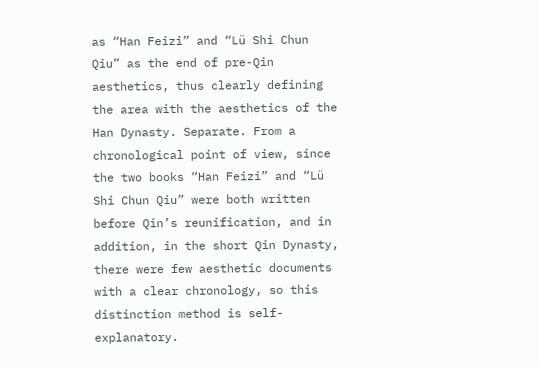as “Han Feizi” and “Lü Shi Chun Qiu” as the end of pre-Qin aesthetics, thus clearly defining the area with the aesthetics of the Han Dynasty. Separate. From a chronological point of view, since the two books “Han Feizi” and “Lü Shi Chun Qiu” were both written before Qin’s reunification, and in addition, in the short Qin Dynasty, there were few aesthetic documents with a clear chronology, so this distinction method is self-explanatory.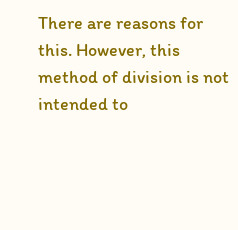There are reasons for this. However, this method of division is not intended to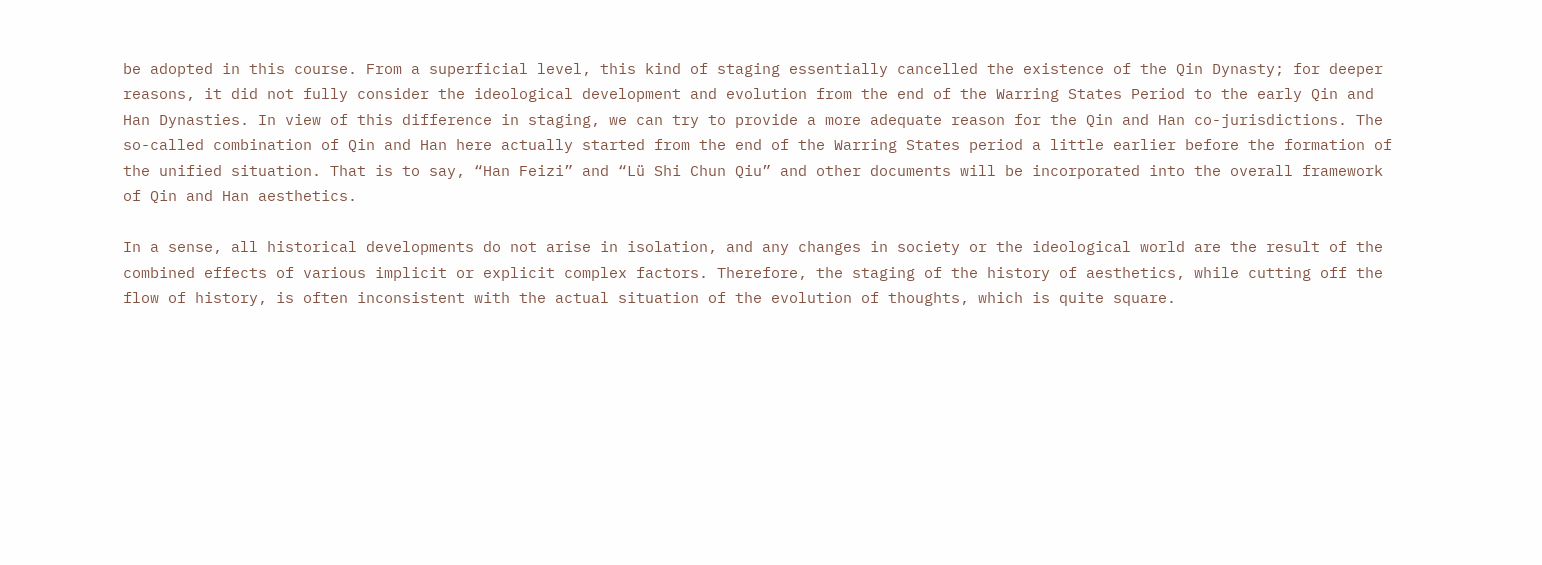be adopted in this course. From a superficial level, this kind of staging essentially cancelled the existence of the Qin Dynasty; for deeper reasons, it did not fully consider the ideological development and evolution from the end of the Warring States Period to the early Qin and Han Dynasties. In view of this difference in staging, we can try to provide a more adequate reason for the Qin and Han co-jurisdictions. The so-called combination of Qin and Han here actually started from the end of the Warring States period a little earlier before the formation of the unified situation. That is to say, “Han Feizi” and “Lü Shi Chun Qiu” and other documents will be incorporated into the overall framework of Qin and Han aesthetics.

In a sense, all historical developments do not arise in isolation, and any changes in society or the ideological world are the result of the combined effects of various implicit or explicit complex factors. Therefore, the staging of the history of aesthetics, while cutting off the flow of history, is often inconsistent with the actual situation of the evolution of thoughts, which is quite square.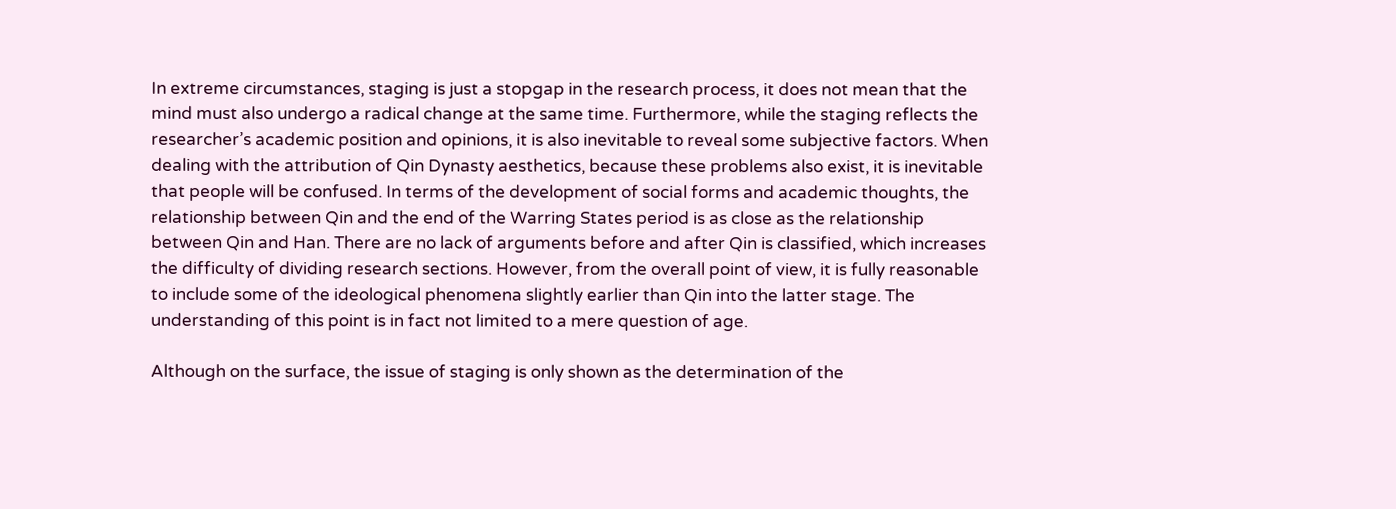In extreme circumstances, staging is just a stopgap in the research process, it does not mean that the mind must also undergo a radical change at the same time. Furthermore, while the staging reflects the researcher’s academic position and opinions, it is also inevitable to reveal some subjective factors. When dealing with the attribution of Qin Dynasty aesthetics, because these problems also exist, it is inevitable that people will be confused. In terms of the development of social forms and academic thoughts, the relationship between Qin and the end of the Warring States period is as close as the relationship between Qin and Han. There are no lack of arguments before and after Qin is classified, which increases the difficulty of dividing research sections. However, from the overall point of view, it is fully reasonable to include some of the ideological phenomena slightly earlier than Qin into the latter stage. The understanding of this point is in fact not limited to a mere question of age.

Although on the surface, the issue of staging is only shown as the determination of the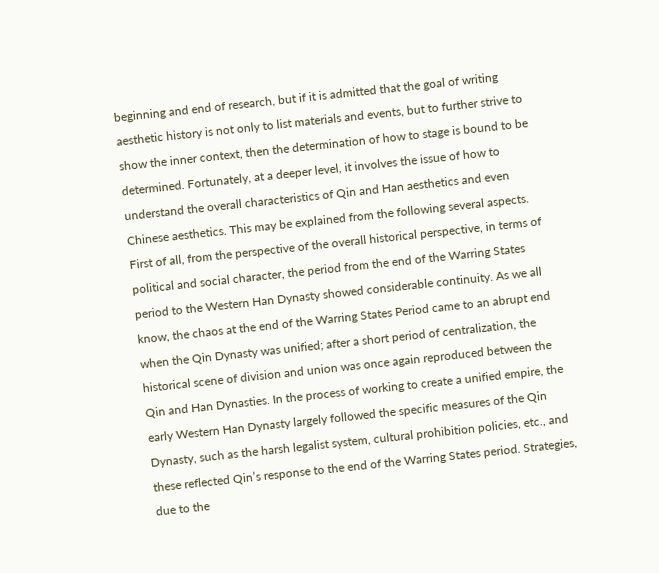beginning and end of research, but if it is admitted that the goal of writing aesthetic history is not only to list materials and events, but to further strive to show the inner context, then the determination of how to stage is bound to be determined. Fortunately, at a deeper level, it involves the issue of how to understand the overall characteristics of Qin and Han aesthetics and even Chinese aesthetics. This may be explained from the following several aspects. First of all, from the perspective of the overall historical perspective, in terms of political and social character, the period from the end of the Warring States period to the Western Han Dynasty showed considerable continuity. As we all know, the chaos at the end of the Warring States Period came to an abrupt end when the Qin Dynasty was unified; after a short period of centralization, the historical scene of division and union was once again reproduced between the Qin and Han Dynasties. In the process of working to create a unified empire, the early Western Han Dynasty largely followed the specific measures of the Qin Dynasty, such as the harsh legalist system, cultural prohibition policies, etc., and these reflected Qin’s response to the end of the Warring States period. Strategies, due to the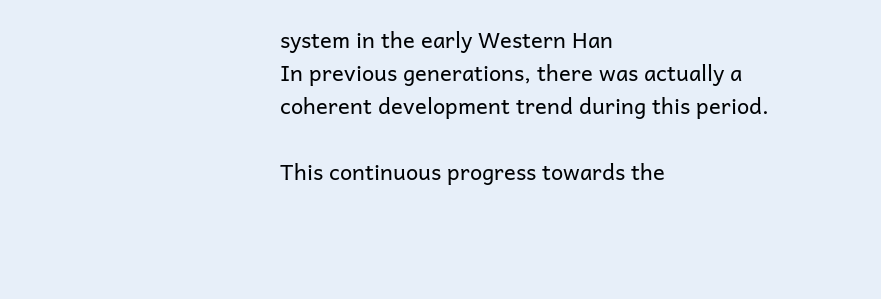system in the early Western Han
In previous generations, there was actually a coherent development trend during this period.

This continuous progress towards the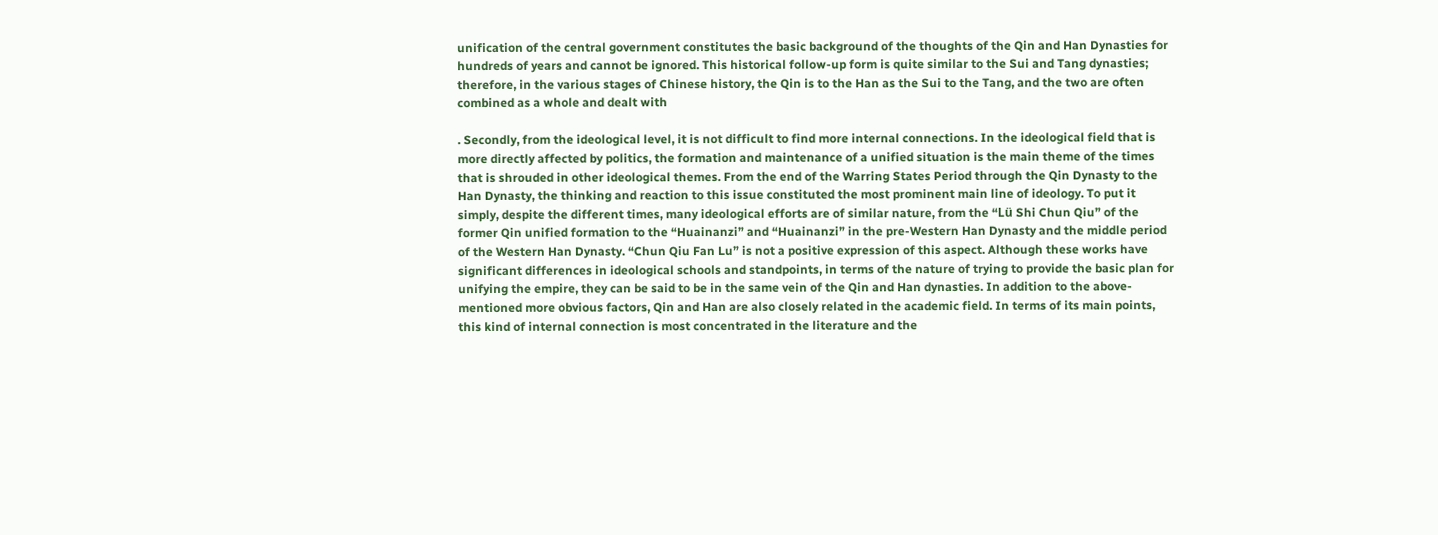unification of the central government constitutes the basic background of the thoughts of the Qin and Han Dynasties for hundreds of years and cannot be ignored. This historical follow-up form is quite similar to the Sui and Tang dynasties; therefore, in the various stages of Chinese history, the Qin is to the Han as the Sui to the Tang, and the two are often combined as a whole and dealt with

. Secondly, from the ideological level, it is not difficult to find more internal connections. In the ideological field that is more directly affected by politics, the formation and maintenance of a unified situation is the main theme of the times that is shrouded in other ideological themes. From the end of the Warring States Period through the Qin Dynasty to the Han Dynasty, the thinking and reaction to this issue constituted the most prominent main line of ideology. To put it simply, despite the different times, many ideological efforts are of similar nature, from the “Lü Shi Chun Qiu” of the former Qin unified formation to the “Huainanzi” and “Huainanzi” in the pre-Western Han Dynasty and the middle period of the Western Han Dynasty. “Chun Qiu Fan Lu” is not a positive expression of this aspect. Although these works have significant differences in ideological schools and standpoints, in terms of the nature of trying to provide the basic plan for unifying the empire, they can be said to be in the same vein of the Qin and Han dynasties. In addition to the above-mentioned more obvious factors, Qin and Han are also closely related in the academic field. In terms of its main points, this kind of internal connection is most concentrated in the literature and the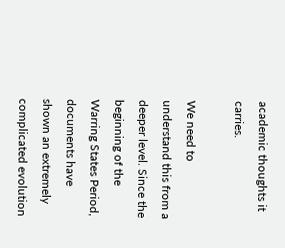academic thoughts it carries.

We need to understand this from a deeper level. Since the beginning of the Warring States Period, documents have shown an extremely complicated evolution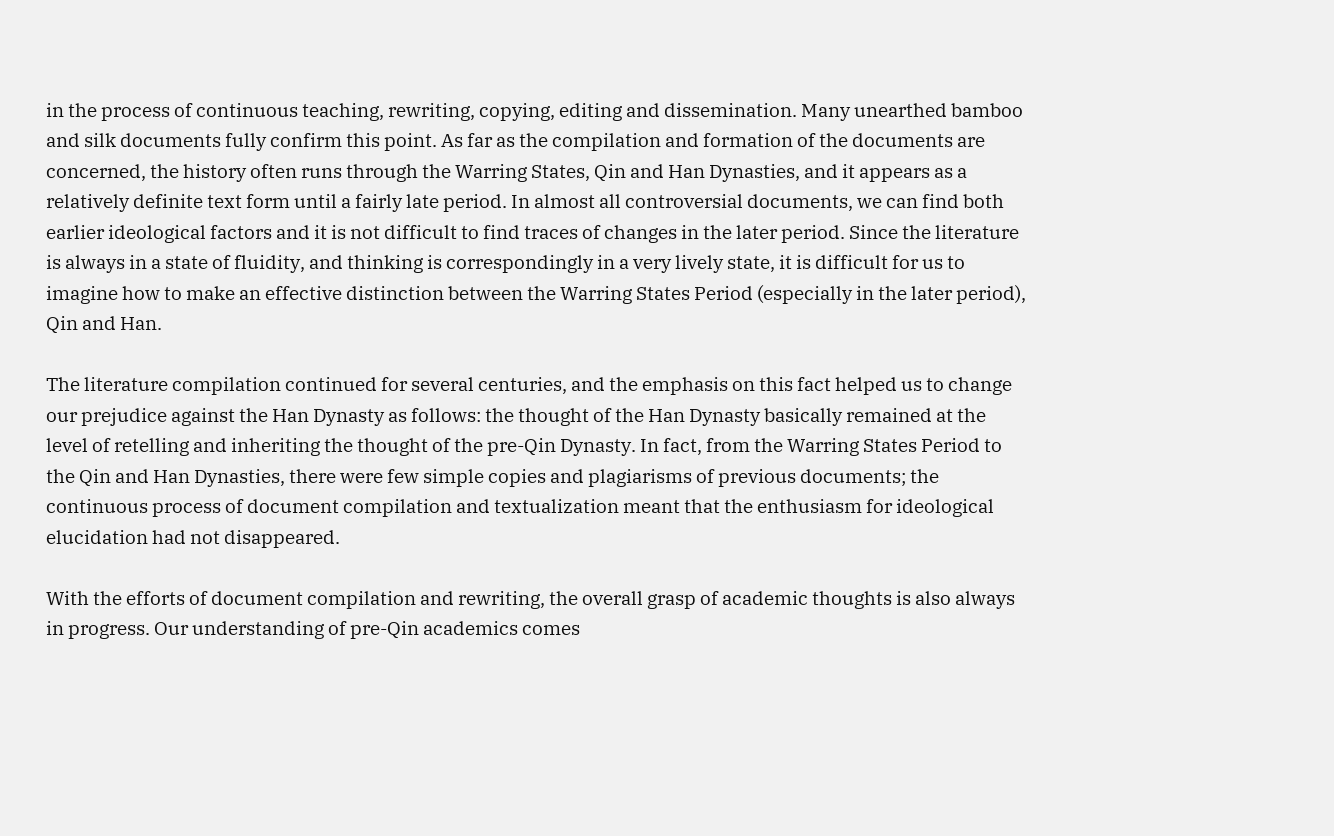in the process of continuous teaching, rewriting, copying, editing and dissemination. Many unearthed bamboo and silk documents fully confirm this point. As far as the compilation and formation of the documents are concerned, the history often runs through the Warring States, Qin and Han Dynasties, and it appears as a relatively definite text form until a fairly late period. In almost all controversial documents, we can find both earlier ideological factors and it is not difficult to find traces of changes in the later period. Since the literature is always in a state of fluidity, and thinking is correspondingly in a very lively state, it is difficult for us to imagine how to make an effective distinction between the Warring States Period (especially in the later period), Qin and Han.

The literature compilation continued for several centuries, and the emphasis on this fact helped us to change our prejudice against the Han Dynasty as follows: the thought of the Han Dynasty basically remained at the level of retelling and inheriting the thought of the pre-Qin Dynasty. In fact, from the Warring States Period to the Qin and Han Dynasties, there were few simple copies and plagiarisms of previous documents; the continuous process of document compilation and textualization meant that the enthusiasm for ideological elucidation had not disappeared.

With the efforts of document compilation and rewriting, the overall grasp of academic thoughts is also always in progress. Our understanding of pre-Qin academics comes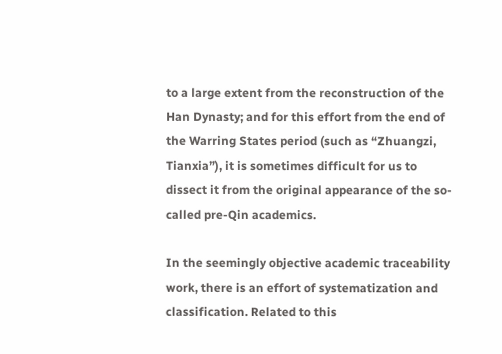to a large extent from the reconstruction of the Han Dynasty; and for this effort from the end of the Warring States period (such as “Zhuangzi, Tianxia”), it is sometimes difficult for us to dissect it from the original appearance of the so-called pre-Qin academics.

In the seemingly objective academic traceability work, there is an effort of systematization and classification. Related to this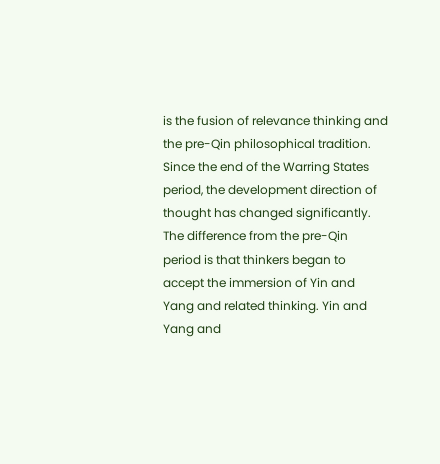is the fusion of relevance thinking and the pre-Qin philosophical tradition. Since the end of the Warring States period, the development direction of thought has changed significantly. The difference from the pre-Qin period is that thinkers began to accept the immersion of Yin and Yang and related thinking. Yin and Yang and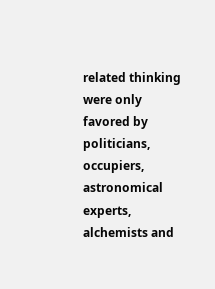related thinking were only favored by politicians, occupiers, astronomical experts, alchemists and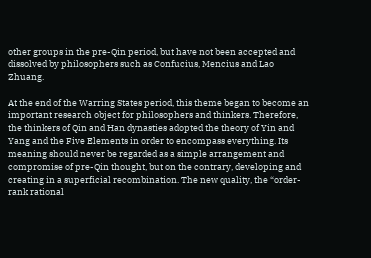other groups in the pre-Qin period, but have not been accepted and dissolved by philosophers such as Confucius, Mencius and Lao Zhuang.

At the end of the Warring States period, this theme began to become an important research object for philosophers and thinkers. Therefore, the thinkers of Qin and Han dynasties adopted the theory of Yin and Yang and the Five Elements in order to encompass everything. Its meaning should never be regarded as a simple arrangement and compromise of pre-Qin thought, but on the contrary, developing and creating in a superficial recombination. The new quality, the “order-rank rational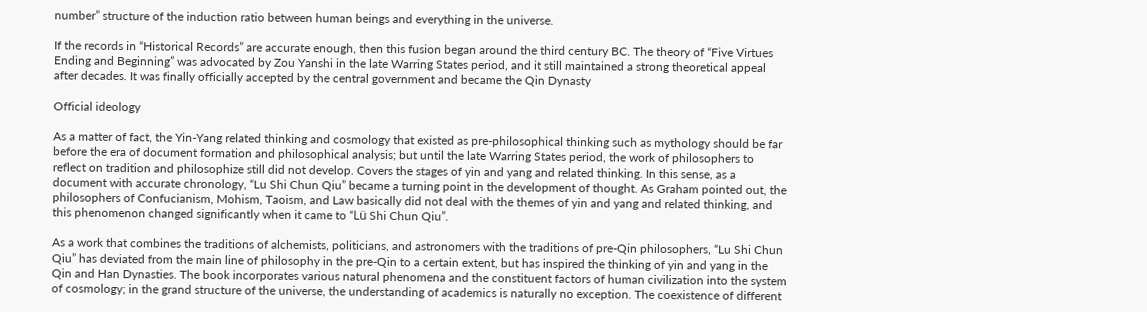number” structure of the induction ratio between human beings and everything in the universe.

If the records in “Historical Records” are accurate enough, then this fusion began around the third century BC. The theory of “Five Virtues Ending and Beginning” was advocated by Zou Yanshi in the late Warring States period, and it still maintained a strong theoretical appeal after decades. It was finally officially accepted by the central government and became the Qin Dynasty

Official ideology

As a matter of fact, the Yin-Yang related thinking and cosmology that existed as pre-philosophical thinking such as mythology should be far before the era of document formation and philosophical analysis; but until the late Warring States period, the work of philosophers to reflect on tradition and philosophize still did not develop. Covers the stages of yin and yang and related thinking. In this sense, as a document with accurate chronology, “Lu Shi Chun Qiu” became a turning point in the development of thought. As Graham pointed out, the philosophers of Confucianism, Mohism, Taoism, and Law basically did not deal with the themes of yin and yang and related thinking, and this phenomenon changed significantly when it came to “Lü Shi Chun Qiu”.

As a work that combines the traditions of alchemists, politicians, and astronomers with the traditions of pre-Qin philosophers, “Lu Shi Chun Qiu” has deviated from the main line of philosophy in the pre-Qin to a certain extent, but has inspired the thinking of yin and yang in the Qin and Han Dynasties. The book incorporates various natural phenomena and the constituent factors of human civilization into the system of cosmology; in the grand structure of the universe, the understanding of academics is naturally no exception. The coexistence of different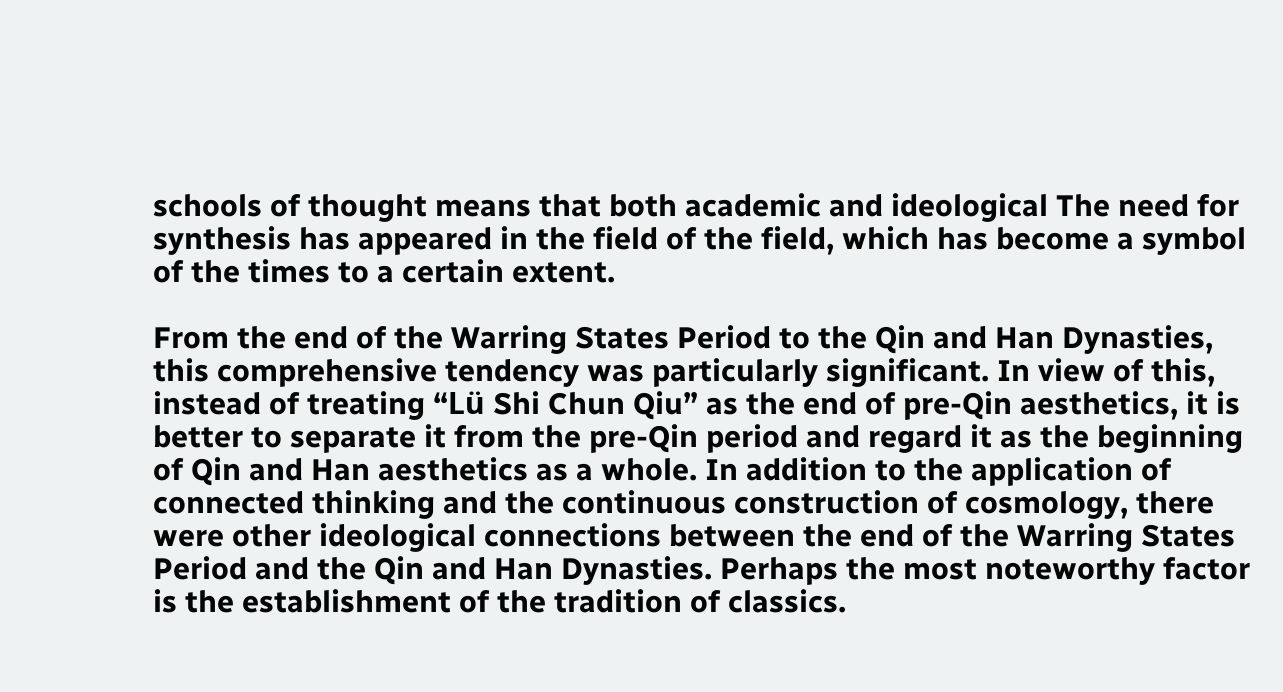schools of thought means that both academic and ideological The need for synthesis has appeared in the field of the field, which has become a symbol of the times to a certain extent.

From the end of the Warring States Period to the Qin and Han Dynasties, this comprehensive tendency was particularly significant. In view of this, instead of treating “Lü Shi Chun Qiu” as the end of pre-Qin aesthetics, it is better to separate it from the pre-Qin period and regard it as the beginning of Qin and Han aesthetics as a whole. In addition to the application of connected thinking and the continuous construction of cosmology, there were other ideological connections between the end of the Warring States Period and the Qin and Han Dynasties. Perhaps the most noteworthy factor is the establishment of the tradition of classics.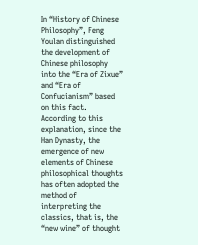In “History of Chinese Philosophy”, Feng Youlan distinguished the development of Chinese philosophy into the “Era of Zixue” and “Era of Confucianism” based on this fact. According to this explanation, since the Han Dynasty, the emergence of new elements of Chinese philosophical thoughts has often adopted the method of interpreting the classics, that is, the “new wine” of thought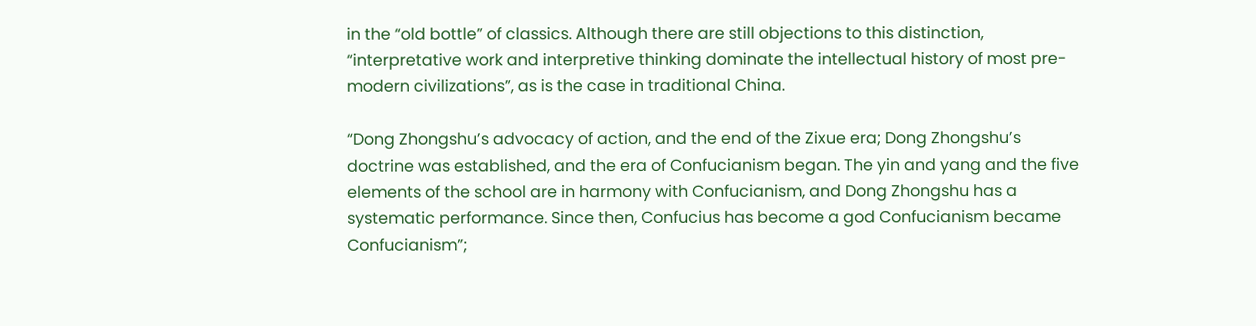in the “old bottle” of classics. Although there are still objections to this distinction, “interpretative work and interpretive thinking dominate the intellectual history of most pre-modern civilizations”, as is the case in traditional China.

“Dong Zhongshu’s advocacy of action, and the end of the Zixue era; Dong Zhongshu’s doctrine was established, and the era of Confucianism began. The yin and yang and the five elements of the school are in harmony with Confucianism, and Dong Zhongshu has a systematic performance. Since then, Confucius has become a god Confucianism became Confucianism”;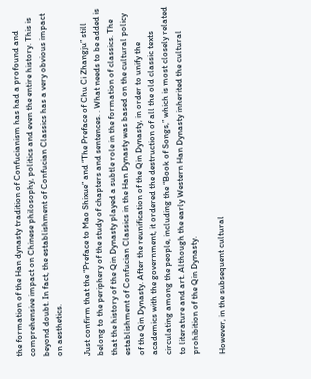the formation of the Han dynasty tradition of Confucianism has had a profound and comprehensive impact on Chinese philosophy, politics and even the entire history. This is beyond doubt. In fact, the establishment of Confucian Classics has a very obvious impact on aesthetics.

Just confirm that the “Preface to Mao Shixue” and “The Preface of Chu Ci Zhangju” still belong to the periphery of the study of chapters and sentences. . What needs to be added is that the history of the Qin Dynasty played a subtle role in the formation of classics. The establishment of Confucian Classics in the Han Dynasty was based on the cultural policy of the Qin Dynasty. After the reunification of the Qin Dynasty, in order to unify the academics with the government, it ordered the destruction of all the old classic texts circulating among the people, including the “Book of Songs,” which is most closely related to literature and art. Although the early Western Han Dynasty inherited the cultural prohibition of the Qin Dynasty.

However, in the subsequent cultural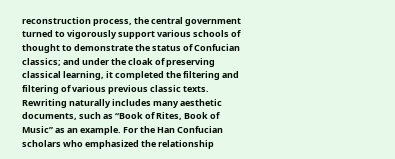reconstruction process, the central government turned to vigorously support various schools of thought to demonstrate the status of Confucian classics; and under the cloak of preserving classical learning, it completed the filtering and filtering of various previous classic texts. Rewriting naturally includes many aesthetic documents, such as “Book of Rites, Book of Music” as an example. For the Han Confucian scholars who emphasized the relationship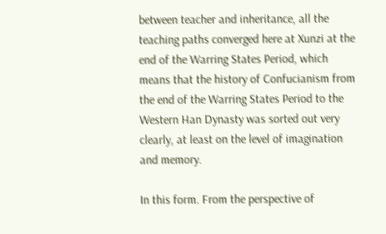between teacher and inheritance, all the teaching paths converged here at Xunzi at the end of the Warring States Period, which means that the history of Confucianism from the end of the Warring States Period to the Western Han Dynasty was sorted out very clearly, at least on the level of imagination and memory.

In this form. From the perspective of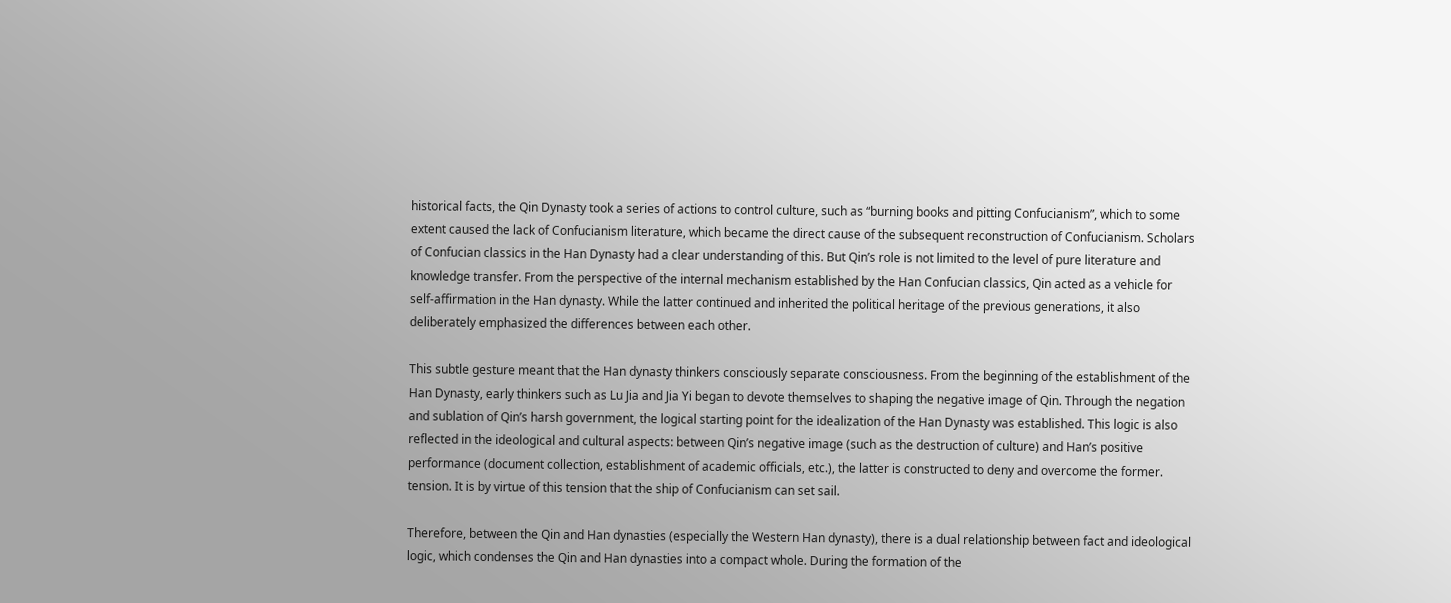historical facts, the Qin Dynasty took a series of actions to control culture, such as “burning books and pitting Confucianism”, which to some extent caused the lack of Confucianism literature, which became the direct cause of the subsequent reconstruction of Confucianism. Scholars of Confucian classics in the Han Dynasty had a clear understanding of this. But Qin’s role is not limited to the level of pure literature and knowledge transfer. From the perspective of the internal mechanism established by the Han Confucian classics, Qin acted as a vehicle for self-affirmation in the Han dynasty. While the latter continued and inherited the political heritage of the previous generations, it also deliberately emphasized the differences between each other.

This subtle gesture meant that the Han dynasty thinkers consciously separate consciousness. From the beginning of the establishment of the Han Dynasty, early thinkers such as Lu Jia and Jia Yi began to devote themselves to shaping the negative image of Qin. Through the negation and sublation of Qin’s harsh government, the logical starting point for the idealization of the Han Dynasty was established. This logic is also reflected in the ideological and cultural aspects: between Qin’s negative image (such as the destruction of culture) and Han’s positive performance (document collection, establishment of academic officials, etc.), the latter is constructed to deny and overcome the former. tension. It is by virtue of this tension that the ship of Confucianism can set sail.

Therefore, between the Qin and Han dynasties (especially the Western Han dynasty), there is a dual relationship between fact and ideological logic, which condenses the Qin and Han dynasties into a compact whole. During the formation of the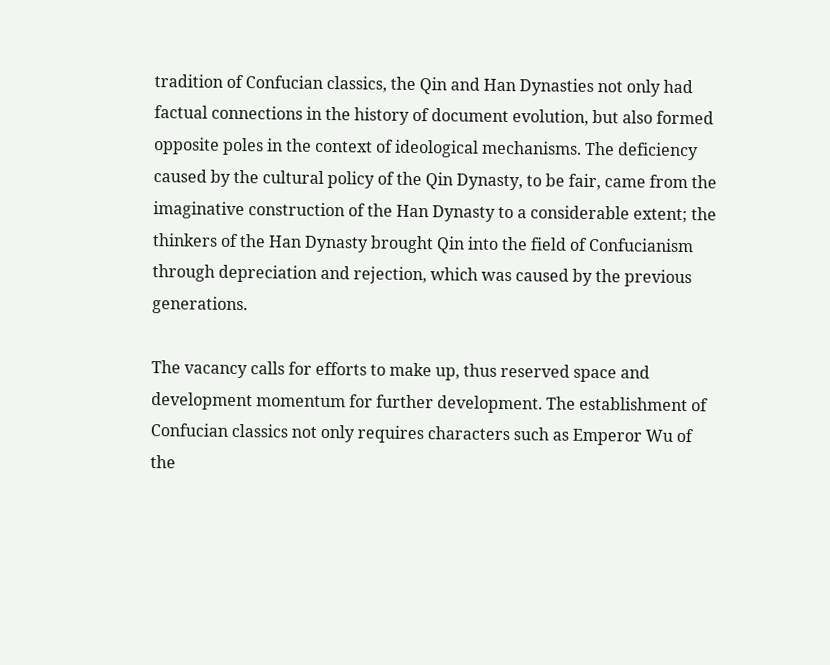tradition of Confucian classics, the Qin and Han Dynasties not only had factual connections in the history of document evolution, but also formed opposite poles in the context of ideological mechanisms. The deficiency caused by the cultural policy of the Qin Dynasty, to be fair, came from the imaginative construction of the Han Dynasty to a considerable extent; the thinkers of the Han Dynasty brought Qin into the field of Confucianism through depreciation and rejection, which was caused by the previous generations.

The vacancy calls for efforts to make up, thus reserved space and development momentum for further development. The establishment of Confucian classics not only requires characters such as Emperor Wu of the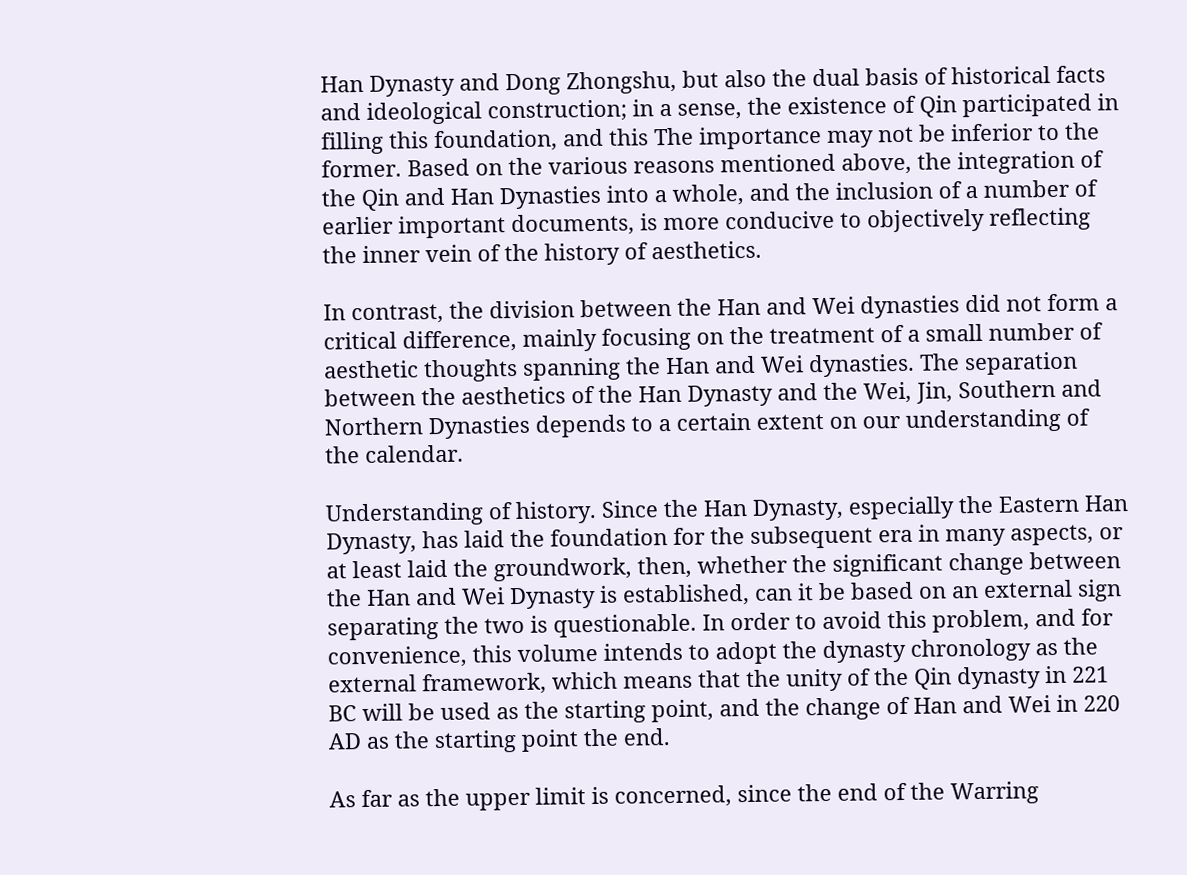Han Dynasty and Dong Zhongshu, but also the dual basis of historical facts and ideological construction; in a sense, the existence of Qin participated in filling this foundation, and this The importance may not be inferior to the former. Based on the various reasons mentioned above, the integration of the Qin and Han Dynasties into a whole, and the inclusion of a number of earlier important documents, is more conducive to objectively reflecting the inner vein of the history of aesthetics.

In contrast, the division between the Han and Wei dynasties did not form a critical difference, mainly focusing on the treatment of a small number of aesthetic thoughts spanning the Han and Wei dynasties. The separation between the aesthetics of the Han Dynasty and the Wei, Jin, Southern and Northern Dynasties depends to a certain extent on our understanding of the calendar.

Understanding of history. Since the Han Dynasty, especially the Eastern Han Dynasty, has laid the foundation for the subsequent era in many aspects, or at least laid the groundwork, then, whether the significant change between the Han and Wei Dynasty is established, can it be based on an external sign separating the two is questionable. In order to avoid this problem, and for convenience, this volume intends to adopt the dynasty chronology as the external framework, which means that the unity of the Qin dynasty in 221 BC will be used as the starting point, and the change of Han and Wei in 220 AD as the starting point the end.

As far as the upper limit is concerned, since the end of the Warring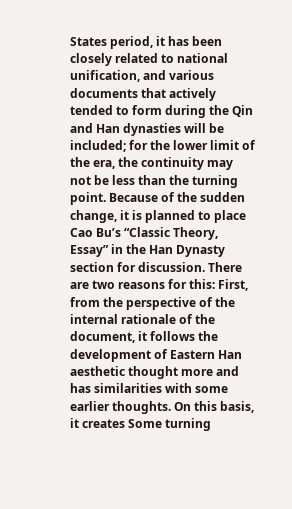States period, it has been closely related to national unification, and various documents that actively tended to form during the Qin and Han dynasties will be included; for the lower limit of the era, the continuity may not be less than the turning point. Because of the sudden change, it is planned to place Cao Bu’s “Classic Theory, Essay” in the Han Dynasty section for discussion. There are two reasons for this: First, from the perspective of the internal rationale of the document, it follows the development of Eastern Han aesthetic thought more and has similarities with some earlier thoughts. On this basis, it creates Some turning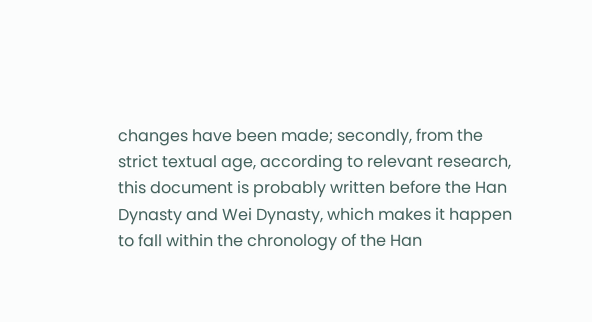changes have been made; secondly, from the strict textual age, according to relevant research, this document is probably written before the Han Dynasty and Wei Dynasty, which makes it happen to fall within the chronology of the Han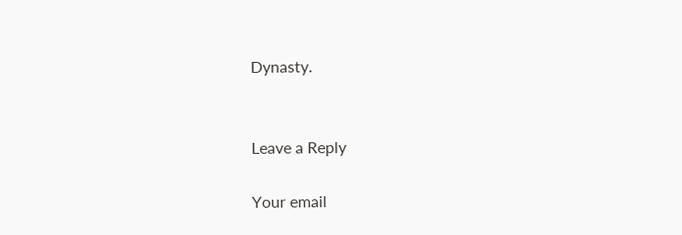Dynasty.


Leave a Reply

Your email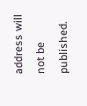address will not be published.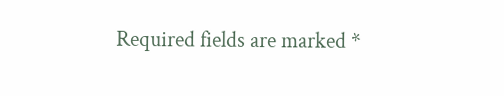Required fields are marked *